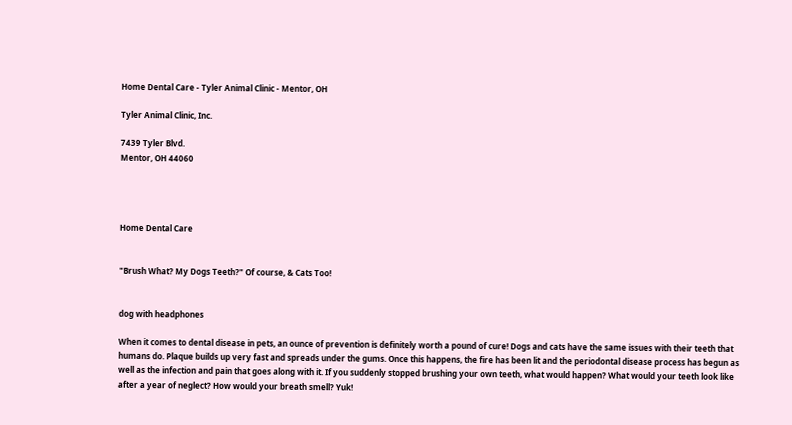Home Dental Care - Tyler Animal Clinic - Mentor, OH

Tyler Animal Clinic, Inc.

7439 Tyler Blvd.
Mentor, OH 44060




Home Dental Care


"Brush What? My Dogs Teeth?" Of course, & Cats Too!


dog with headphones

When it comes to dental disease in pets, an ounce of prevention is definitely worth a pound of cure! Dogs and cats have the same issues with their teeth that humans do. Plaque builds up very fast and spreads under the gums. Once this happens, the fire has been lit and the periodontal disease process has begun as well as the infection and pain that goes along with it. If you suddenly stopped brushing your own teeth, what would happen? What would your teeth look like after a year of neglect? How would your breath smell? Yuk!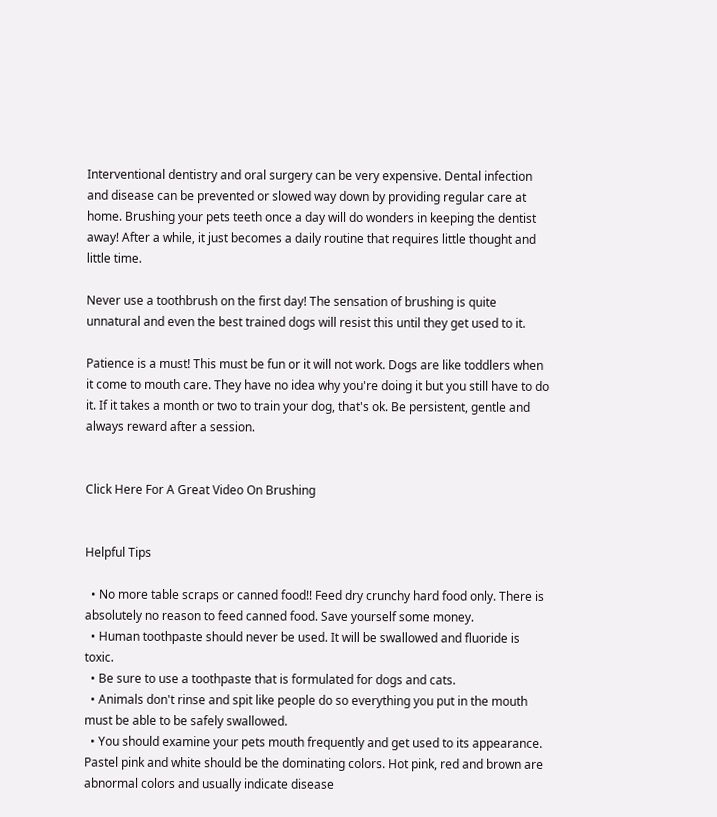Interventional dentistry and oral surgery can be very expensive. Dental infection and disease can be prevented or slowed way down by providing regular care at home. Brushing your pets teeth once a day will do wonders in keeping the dentist away! After a while, it just becomes a daily routine that requires little thought and little time.

Never use a toothbrush on the first day! The sensation of brushing is quite unnatural and even the best trained dogs will resist this until they get used to it.

Patience is a must! This must be fun or it will not work. Dogs are like toddlers when it come to mouth care. They have no idea why you're doing it but you still have to do it. If it takes a month or two to train your dog, that's ok. Be persistent, gentle and always reward after a session.


Click Here For A Great Video On Brushing


Helpful Tips

  • No more table scraps or canned food!! Feed dry crunchy hard food only. There is absolutely no reason to feed canned food. Save yourself some money.
  • Human toothpaste should never be used. It will be swallowed and fluoride is toxic.
  • Be sure to use a toothpaste that is formulated for dogs and cats.
  • Animals don't rinse and spit like people do so everything you put in the mouth must be able to be safely swallowed.
  • You should examine your pets mouth frequently and get used to its appearance. Pastel pink and white should be the dominating colors. Hot pink, red and brown are abnormal colors and usually indicate disease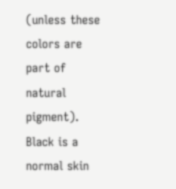(unless these colors are part of natural pigment). Black is a normal skin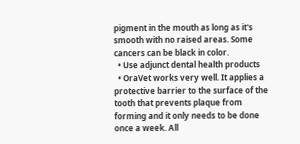pigment in the mouth as long as it's smooth with no raised areas. Some cancers can be black in color.
  • Use adjunct dental health products
  • OraVet works very well. It applies a protective barrier to the surface of the tooth that prevents plaque from forming and it only needs to be done once a week. All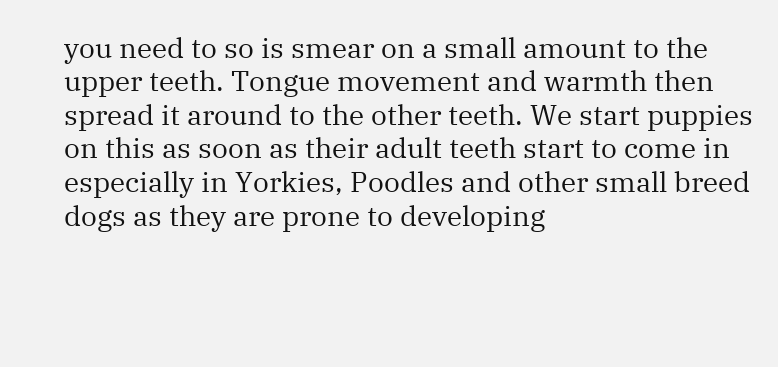you need to so is smear on a small amount to the upper teeth. Tongue movement and warmth then spread it around to the other teeth. We start puppies on this as soon as their adult teeth start to come in especially in Yorkies, Poodles and other small breed dogs as they are prone to developing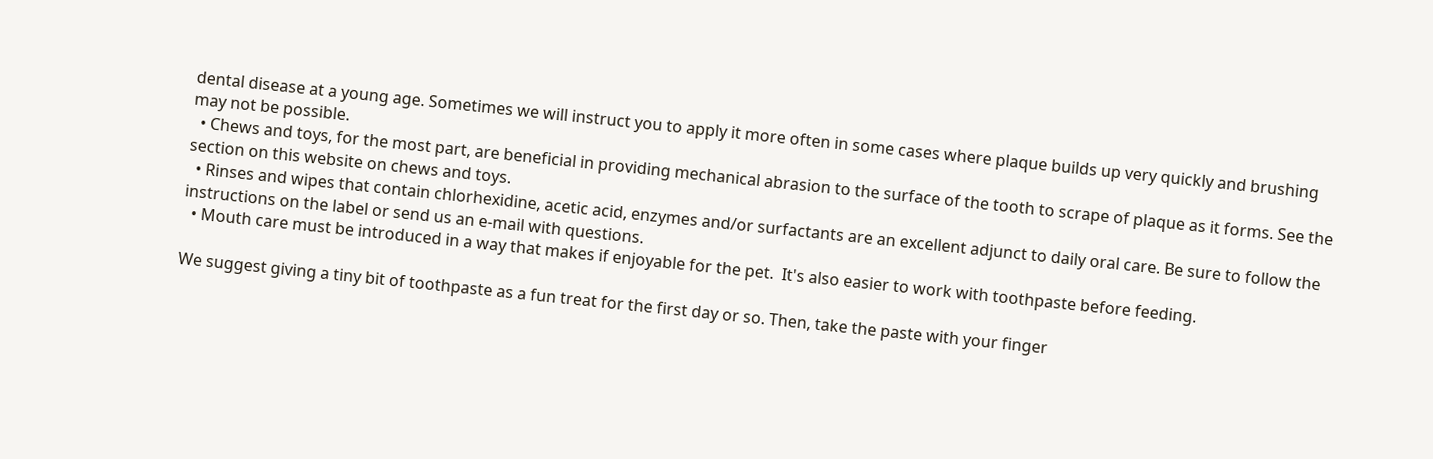dental disease at a young age. Sometimes we will instruct you to apply it more often in some cases where plaque builds up very quickly and brushing may not be possible.
  • Chews and toys, for the most part, are beneficial in providing mechanical abrasion to the surface of the tooth to scrape of plaque as it forms. See the section on this website on chews and toys.
  • Rinses and wipes that contain chlorhexidine, acetic acid, enzymes and/or surfactants are an excellent adjunct to daily oral care. Be sure to follow the instructions on the label or send us an e-mail with questions.
  • Mouth care must be introduced in a way that makes if enjoyable for the pet.  It's also easier to work with toothpaste before feeding.

We suggest giving a tiny bit of toothpaste as a fun treat for the first day or so. Then, take the paste with your finger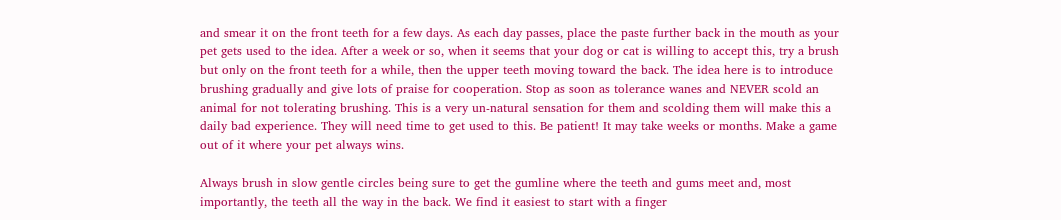and smear it on the front teeth for a few days. As each day passes, place the paste further back in the mouth as your pet gets used to the idea. After a week or so, when it seems that your dog or cat is willing to accept this, try a brush but only on the front teeth for a while, then the upper teeth moving toward the back. The idea here is to introduce brushing gradually and give lots of praise for cooperation. Stop as soon as tolerance wanes and NEVER scold an animal for not tolerating brushing. This is a very un-natural sensation for them and scolding them will make this a daily bad experience. They will need time to get used to this. Be patient! It may take weeks or months. Make a game out of it where your pet always wins.

Always brush in slow gentle circles being sure to get the gumline where the teeth and gums meet and, most importantly, the teeth all the way in the back. We find it easiest to start with a finger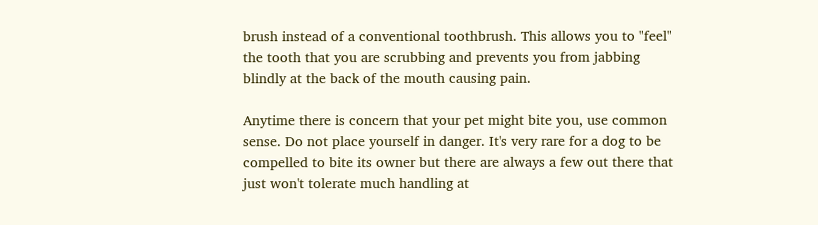brush instead of a conventional toothbrush. This allows you to "feel" the tooth that you are scrubbing and prevents you from jabbing blindly at the back of the mouth causing pain.

Anytime there is concern that your pet might bite you, use common sense. Do not place yourself in danger. It's very rare for a dog to be compelled to bite its owner but there are always a few out there that just won't tolerate much handling at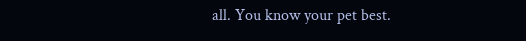all. You know your pet best.